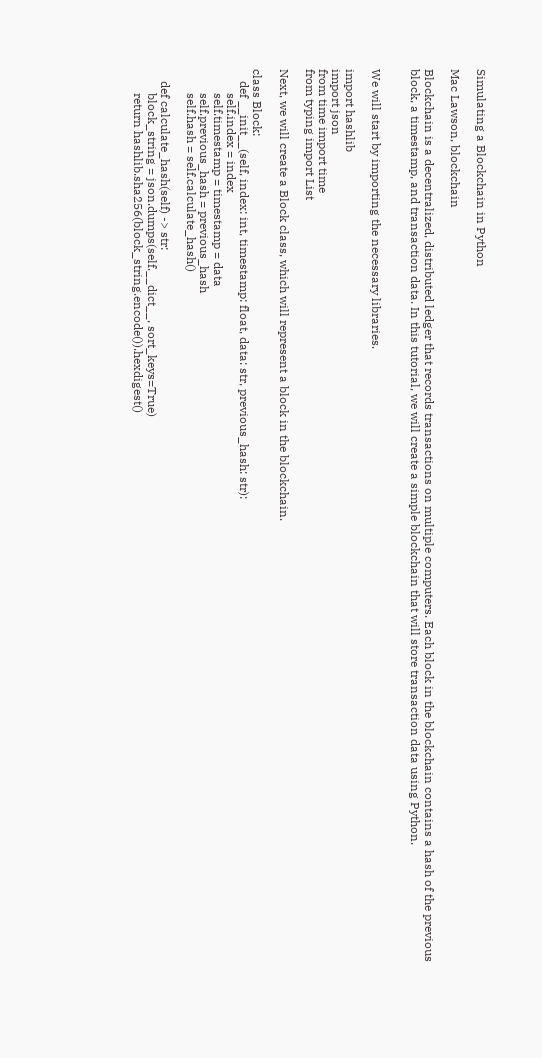Simulating a Blockchain in Python

Mac Lawson, blockchain

Blockchain is a decentralized, distributed ledger that records transactions on multiple computers. Each block in the blockchain contains a hash of the previous block, a timestamp, and transaction data. In this tutorial, we will create a simple blockchain that will store transaction data using Python.


We will start by importing the necessary libraries.

import hashlib
import json
from time import time
from typing import List

Next, we will create a Block class, which will represent a block in the blockchain.

class Block:
    def __init__(self, index: int, timestamp: float, data: str, previous_hash: str):
        self.index = index
        self.timestamp = timestamp = data
        self.previous_hash = previous_hash
        self.hash = self.calculate_hash()

    def calculate_hash(self) -> str:
        block_string = json.dumps(self.__dict__, sort_keys=True)
        return hashlib.sha256(block_string.encode()).hexdigest()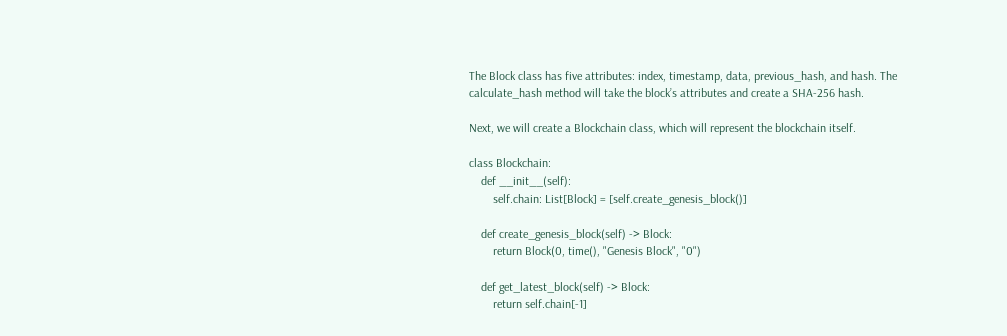The Block class has five attributes: index, timestamp, data, previous_hash, and hash. The calculate_hash method will take the block’s attributes and create a SHA-256 hash.

Next, we will create a Blockchain class, which will represent the blockchain itself.

class Blockchain:
    def __init__(self):
        self.chain: List[Block] = [self.create_genesis_block()]

    def create_genesis_block(self) -> Block:
        return Block(0, time(), "Genesis Block", "0")

    def get_latest_block(self) -> Block:
        return self.chain[-1]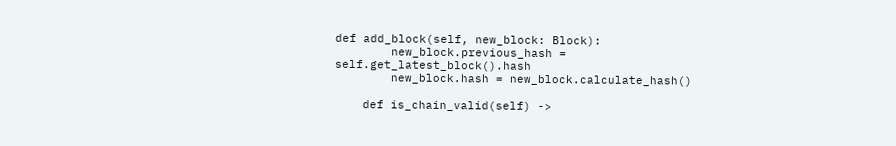def add_block(self, new_block: Block):
        new_block.previous_hash = self.get_latest_block().hash
        new_block.hash = new_block.calculate_hash()

    def is_chain_valid(self) ->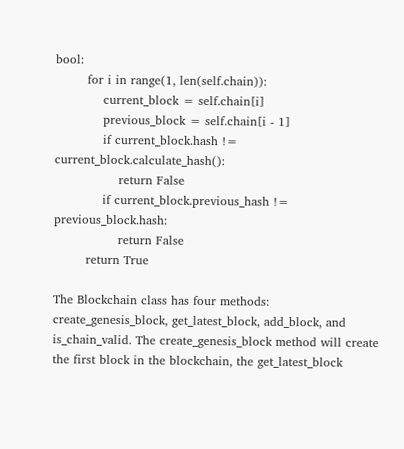bool:
        for i in range(1, len(self.chain)):
            current_block = self.chain[i]
            previous_block = self.chain[i - 1]
            if current_block.hash != current_block.calculate_hash():
                return False
            if current_block.previous_hash != previous_block.hash:
                return False
        return True

The Blockchain class has four methods: create_genesis_block, get_latest_block, add_block, and is_chain_valid. The create_genesis_block method will create the first block in the blockchain, the get_latest_block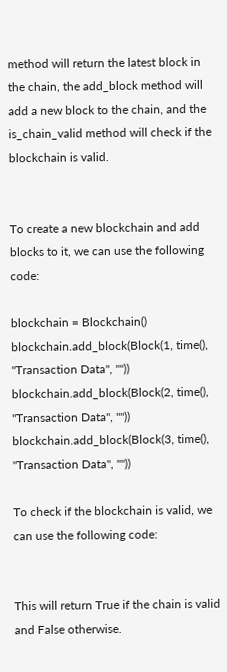method will return the latest block in the chain, the add_block method will add a new block to the chain, and the is_chain_valid method will check if the blockchain is valid.


To create a new blockchain and add blocks to it, we can use the following code:

blockchain = Blockchain()
blockchain.add_block(Block(1, time(), "Transaction Data", ""))
blockchain.add_block(Block(2, time(), "Transaction Data", ""))
blockchain.add_block(Block(3, time(), "Transaction Data", ""))

To check if the blockchain is valid, we can use the following code:


This will return True if the chain is valid and False otherwise.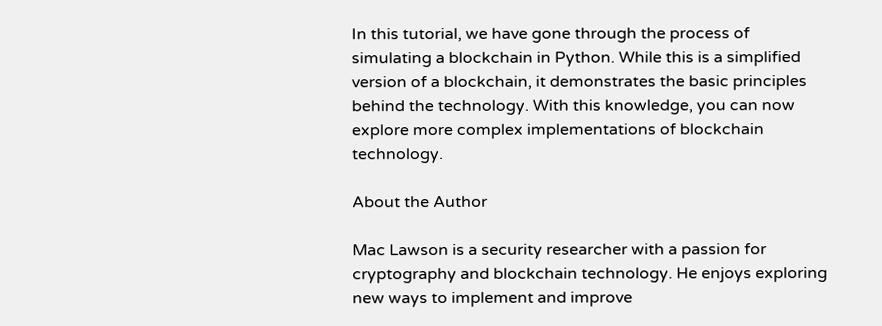In this tutorial, we have gone through the process of simulating a blockchain in Python. While this is a simplified version of a blockchain, it demonstrates the basic principles behind the technology. With this knowledge, you can now explore more complex implementations of blockchain technology.

About the Author

Mac Lawson is a security researcher with a passion for cryptography and blockchain technology. He enjoys exploring new ways to implement and improve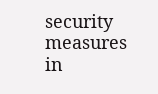security measures in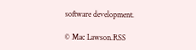software development.

© Mac Lawson.RSS